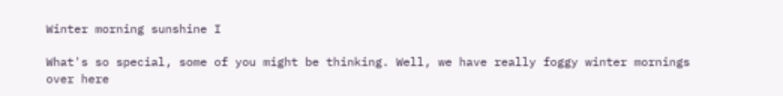Winter morning sunshine I

What's so special, some of you might be thinking. Well, we have really foggy winter mornings over here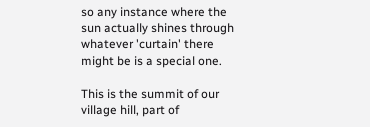so any instance where the sun actually shines through whatever 'curtain' there might be is a special one.

This is the summit of our village hill, part of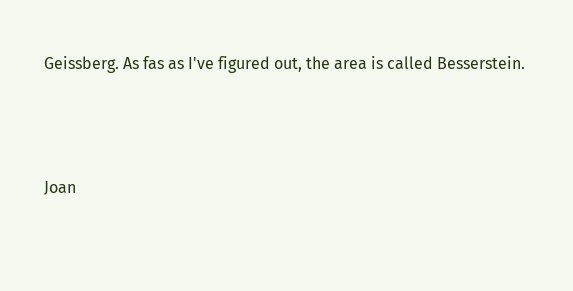Geissberg. As fas as I've figured out, the area is called Besserstein.



Joan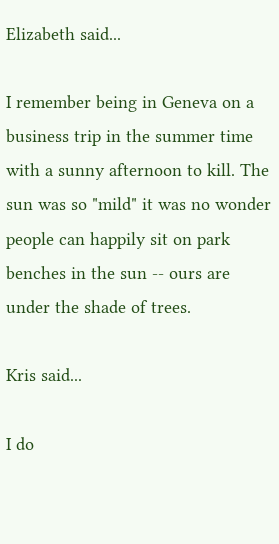Elizabeth said...

I remember being in Geneva on a business trip in the summer time with a sunny afternoon to kill. The sun was so "mild" it was no wonder people can happily sit on park benches in the sun -- ours are under the shade of trees.

Kris said...

I do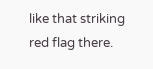like that striking red flag there.